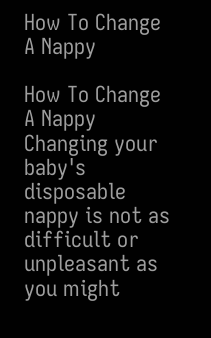How To Change A Nappy

How To Change A Nappy
Changing your baby's disposable nappy is not as difficult or unpleasant as you might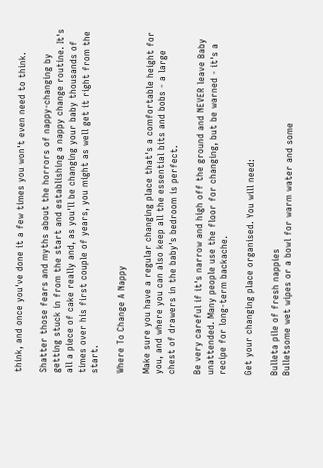think, and once you've done it a few times you won't even need to think.

Shatter those fears and myths about the horrors of nappy-changing by getting stuck in from the start and establishing a nappy change routine. It's all a piece of cake really and, as you'll be changing your baby thousands of times over his first couple of years, you might as well get it right from the start.

Where To Change A Nappy

Make sure you have a regular changing place that's a comfortable height for you, and where you can also keep all the essential bits and bobs - a large chest of drawers in the baby's bedroom is perfect.

Be very careful if it's narrow and high off the ground and NEVER leave Baby unattended. Many people use the floor for changing, but be warned - it's a recipe for long-term backache.

Get your changing place organised. You will need:

Bulleta pile of fresh nappies
Bulletsome wet wipes or a bowl for warm water and some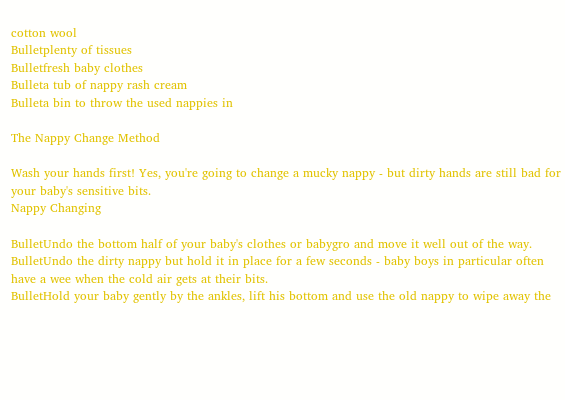cotton wool
Bulletplenty of tissues
Bulletfresh baby clothes
Bulleta tub of nappy rash cream
Bulleta bin to throw the used nappies in

The Nappy Change Method

Wash your hands first! Yes, you're going to change a mucky nappy - but dirty hands are still bad for your baby's sensitive bits.
Nappy Changing

BulletUndo the bottom half of your baby's clothes or babygro and move it well out of the way.
BulletUndo the dirty nappy but hold it in place for a few seconds - baby boys in particular often have a wee when the cold air gets at their bits.
BulletHold your baby gently by the ankles, lift his bottom and use the old nappy to wipe away the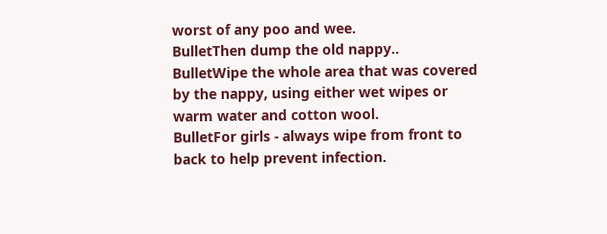worst of any poo and wee.
BulletThen dump the old nappy..
BulletWipe the whole area that was covered by the nappy, using either wet wipes or warm water and cotton wool.
BulletFor girls - always wipe from front to back to help prevent infection.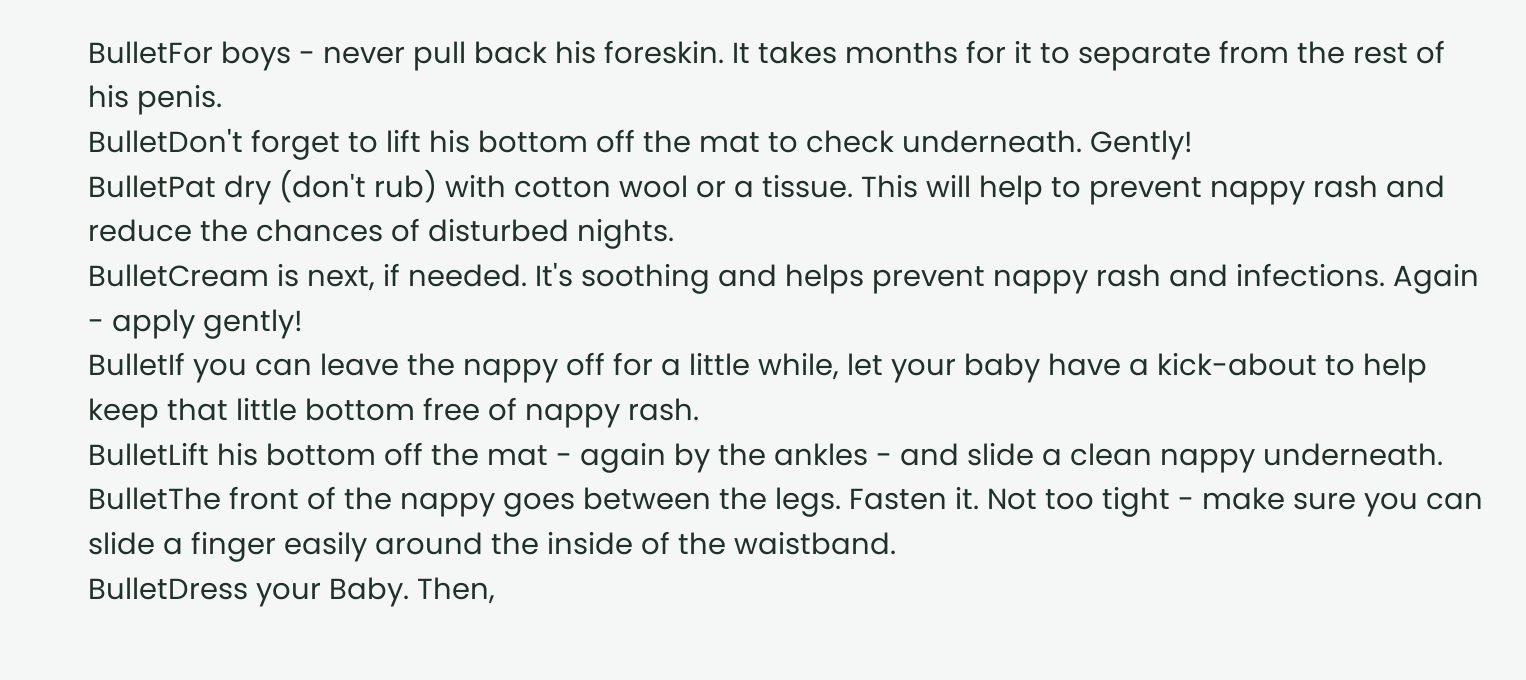BulletFor boys - never pull back his foreskin. It takes months for it to separate from the rest of his penis.
BulletDon't forget to lift his bottom off the mat to check underneath. Gently!
BulletPat dry (don't rub) with cotton wool or a tissue. This will help to prevent nappy rash and reduce the chances of disturbed nights.
BulletCream is next, if needed. It's soothing and helps prevent nappy rash and infections. Again - apply gently!
BulletIf you can leave the nappy off for a little while, let your baby have a kick-about to help keep that little bottom free of nappy rash.
BulletLift his bottom off the mat - again by the ankles - and slide a clean nappy underneath.
BulletThe front of the nappy goes between the legs. Fasten it. Not too tight - make sure you can slide a finger easily around the inside of the waistband.
BulletDress your Baby. Then,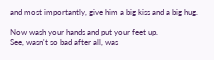and most importantly, give him a big kiss and a big hug.

Now wash your hands and put your feet up.
See, wasn't so bad after all, was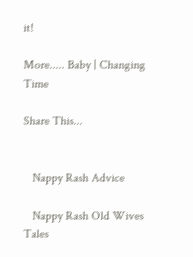it!

More..... Baby | Changing Time

Share This...


   Nappy Rash Advice

   Nappy Rash Old Wives Tales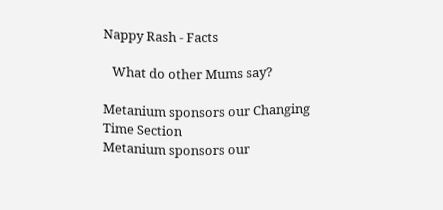Nappy Rash - Facts

   What do other Mums say?

Metanium sponsors our Changing Time Section
Metanium sponsors our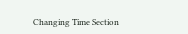Changing Time Section